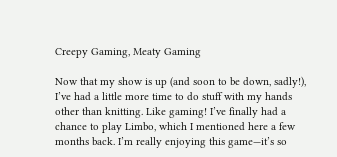Creepy Gaming, Meaty Gaming

Now that my show is up (and soon to be down, sadly!), I’ve had a little more time to do stuff with my hands other than knitting. Like gaming! I’ve finally had a chance to play Limbo, which I mentioned here a few months back. I’m really enjoying this game—it’s so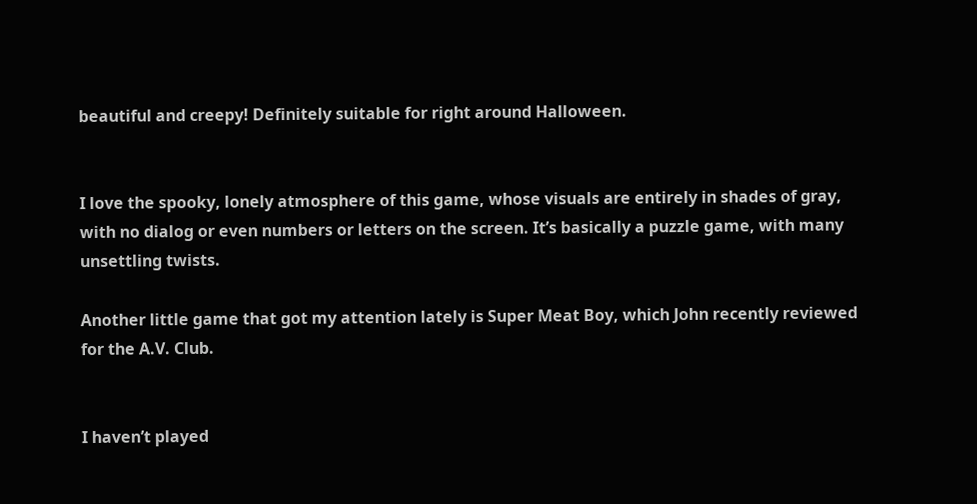beautiful and creepy! Definitely suitable for right around Halloween.


I love the spooky, lonely atmosphere of this game, whose visuals are entirely in shades of gray, with no dialog or even numbers or letters on the screen. It’s basically a puzzle game, with many unsettling twists.

Another little game that got my attention lately is Super Meat Boy, which John recently reviewed for the A.V. Club.


I haven’t played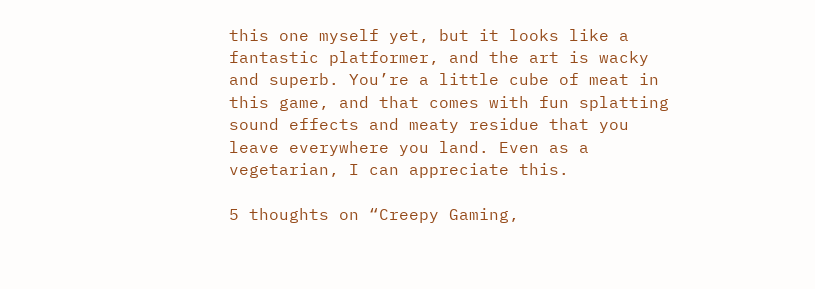this one myself yet, but it looks like a fantastic platformer, and the art is wacky and superb. You’re a little cube of meat in this game, and that comes with fun splatting sound effects and meaty residue that you leave everywhere you land. Even as a vegetarian, I can appreciate this.

5 thoughts on “Creepy Gaming,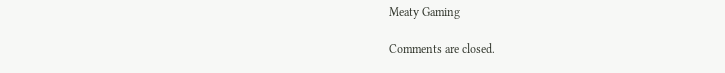Meaty Gaming

Comments are closed.